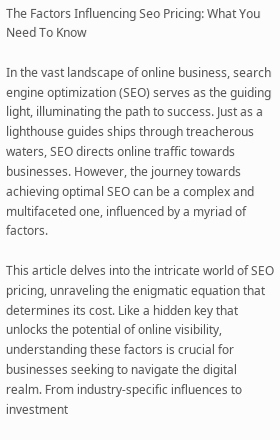The Factors Influencing Seo Pricing: What You Need To Know

In the vast landscape of online business, search engine optimization (SEO) serves as the guiding light, illuminating the path to success. Just as a lighthouse guides ships through treacherous waters, SEO directs online traffic towards businesses. However, the journey towards achieving optimal SEO can be a complex and multifaceted one, influenced by a myriad of factors.

This article delves into the intricate world of SEO pricing, unraveling the enigmatic equation that determines its cost. Like a hidden key that unlocks the potential of online visibility, understanding these factors is crucial for businesses seeking to navigate the digital realm. From industry-specific influences to investment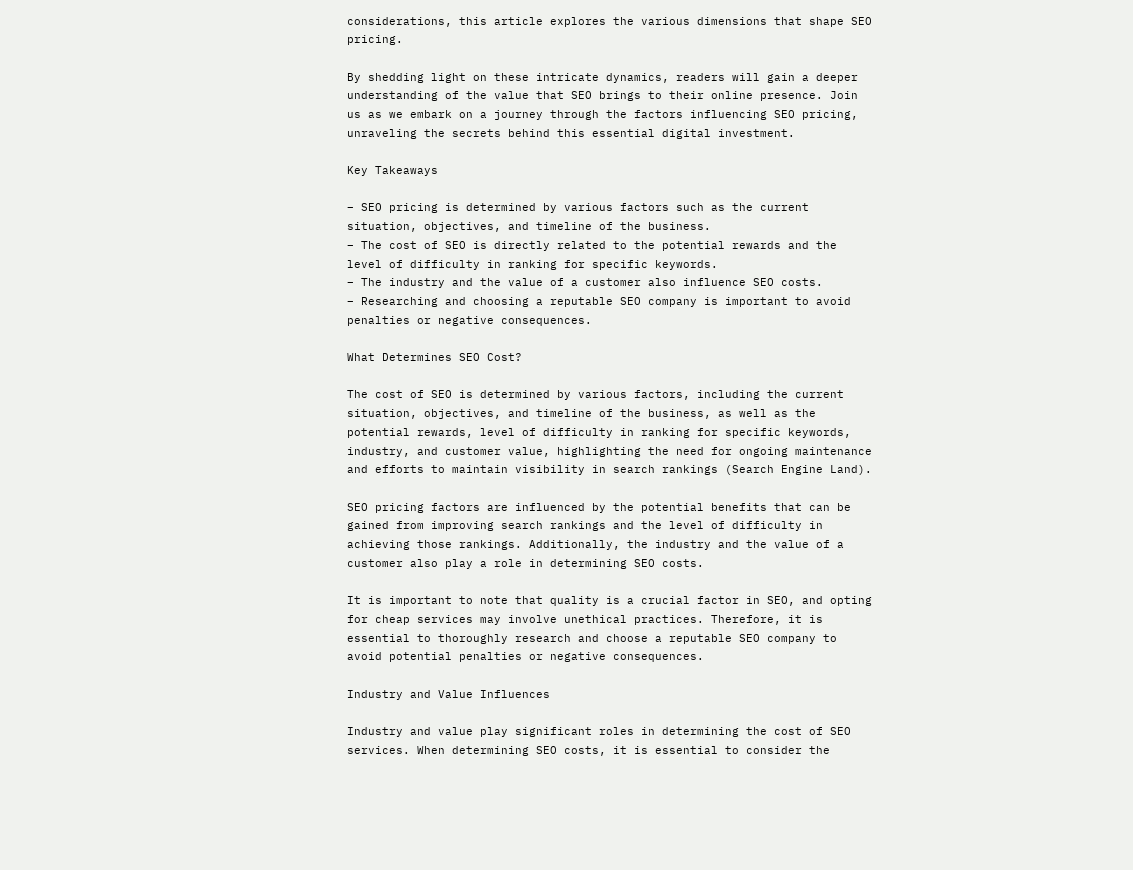considerations, this article explores the various dimensions that shape SEO pricing.

By shedding light on these intricate dynamics, readers will gain a deeper understanding of the value that SEO brings to their online presence. Join us as we embark on a journey through the factors influencing SEO pricing, unraveling the secrets behind this essential digital investment.

Key Takeaways

– SEO pricing is determined by various factors such as the current situation, objectives, and timeline of the business.
– The cost of SEO is directly related to the potential rewards and the level of difficulty in ranking for specific keywords.
– The industry and the value of a customer also influence SEO costs.
– Researching and choosing a reputable SEO company is important to avoid penalties or negative consequences.

What Determines SEO Cost?

The cost of SEO is determined by various factors, including the current situation, objectives, and timeline of the business, as well as the potential rewards, level of difficulty in ranking for specific keywords, industry, and customer value, highlighting the need for ongoing maintenance and efforts to maintain visibility in search rankings (Search Engine Land).

SEO pricing factors are influenced by the potential benefits that can be gained from improving search rankings and the level of difficulty in achieving those rankings. Additionally, the industry and the value of a customer also play a role in determining SEO costs.

It is important to note that quality is a crucial factor in SEO, and opting for cheap services may involve unethical practices. Therefore, it is essential to thoroughly research and choose a reputable SEO company to avoid potential penalties or negative consequences.

Industry and Value Influences

Industry and value play significant roles in determining the cost of SEO services. When determining SEO costs, it is essential to consider the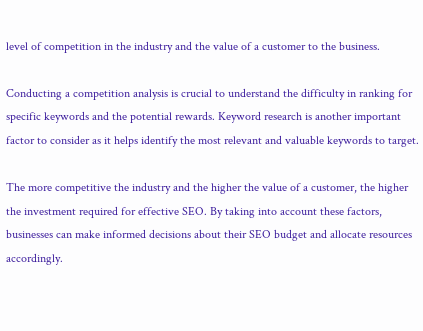level of competition in the industry and the value of a customer to the business.

Conducting a competition analysis is crucial to understand the difficulty in ranking for specific keywords and the potential rewards. Keyword research is another important factor to consider as it helps identify the most relevant and valuable keywords to target.

The more competitive the industry and the higher the value of a customer, the higher the investment required for effective SEO. By taking into account these factors, businesses can make informed decisions about their SEO budget and allocate resources accordingly.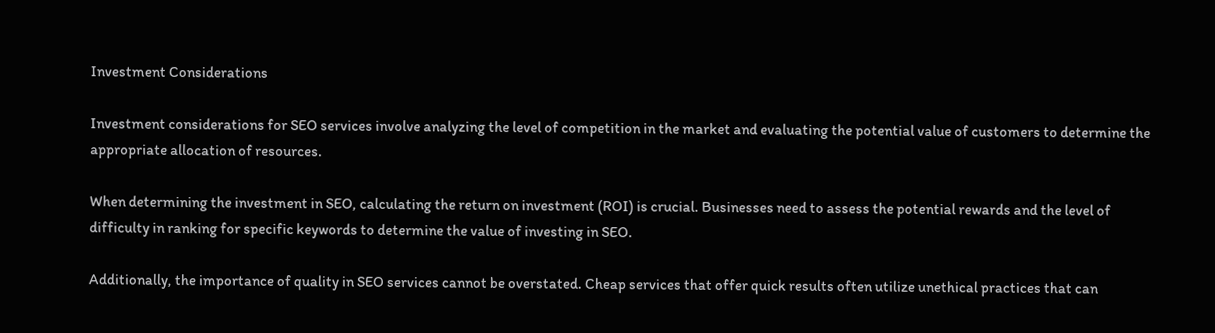Investment Considerations

Investment considerations for SEO services involve analyzing the level of competition in the market and evaluating the potential value of customers to determine the appropriate allocation of resources.

When determining the investment in SEO, calculating the return on investment (ROI) is crucial. Businesses need to assess the potential rewards and the level of difficulty in ranking for specific keywords to determine the value of investing in SEO.

Additionally, the importance of quality in SEO services cannot be overstated. Cheap services that offer quick results often utilize unethical practices that can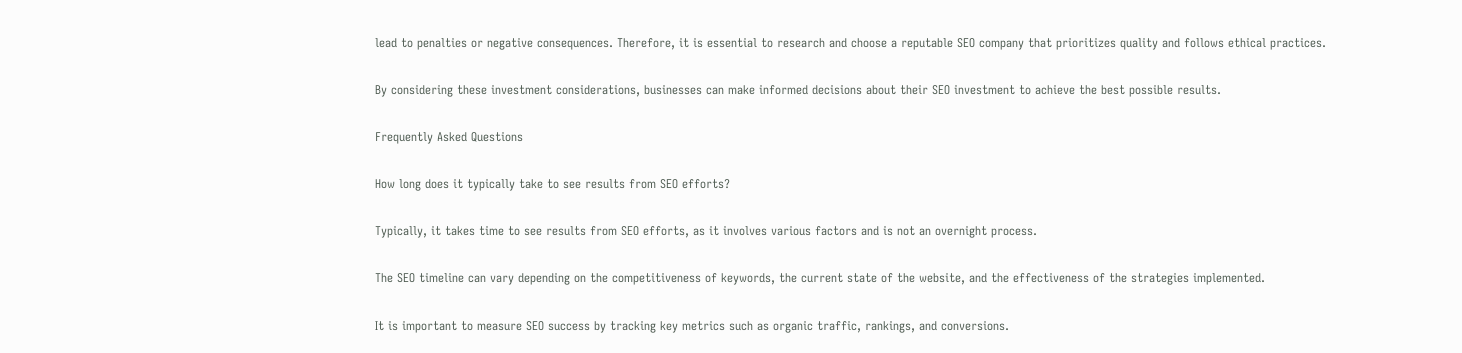lead to penalties or negative consequences. Therefore, it is essential to research and choose a reputable SEO company that prioritizes quality and follows ethical practices.

By considering these investment considerations, businesses can make informed decisions about their SEO investment to achieve the best possible results.

Frequently Asked Questions

How long does it typically take to see results from SEO efforts?

Typically, it takes time to see results from SEO efforts, as it involves various factors and is not an overnight process.

The SEO timeline can vary depending on the competitiveness of keywords, the current state of the website, and the effectiveness of the strategies implemented.

It is important to measure SEO success by tracking key metrics such as organic traffic, rankings, and conversions.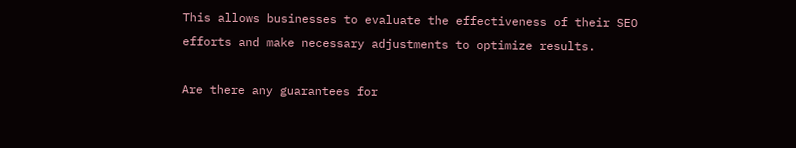This allows businesses to evaluate the effectiveness of their SEO efforts and make necessary adjustments to optimize results.

Are there any guarantees for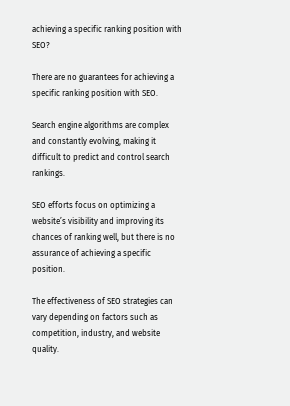achieving a specific ranking position with SEO?

There are no guarantees for achieving a specific ranking position with SEO.

Search engine algorithms are complex and constantly evolving, making it difficult to predict and control search rankings.

SEO efforts focus on optimizing a website’s visibility and improving its chances of ranking well, but there is no assurance of achieving a specific position.

The effectiveness of SEO strategies can vary depending on factors such as competition, industry, and website quality.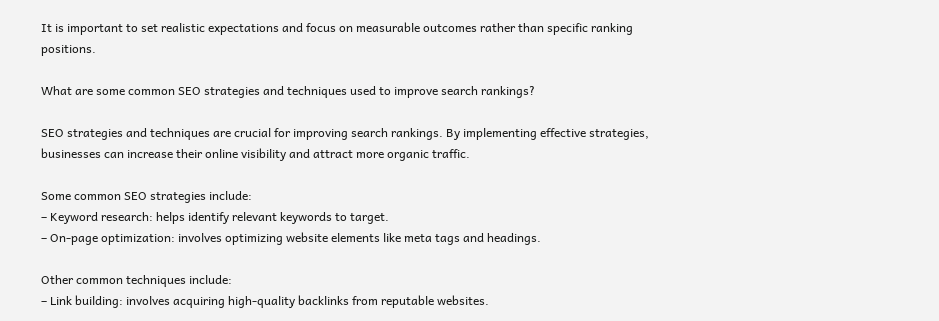It is important to set realistic expectations and focus on measurable outcomes rather than specific ranking positions.

What are some common SEO strategies and techniques used to improve search rankings?

SEO strategies and techniques are crucial for improving search rankings. By implementing effective strategies, businesses can increase their online visibility and attract more organic traffic.

Some common SEO strategies include:
– Keyword research: helps identify relevant keywords to target.
– On-page optimization: involves optimizing website elements like meta tags and headings.

Other common techniques include:
– Link building: involves acquiring high-quality backlinks from reputable websites.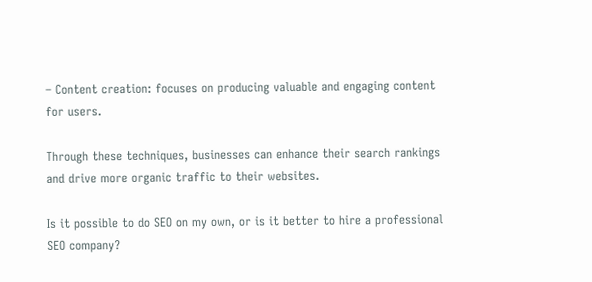– Content creation: focuses on producing valuable and engaging content for users.

Through these techniques, businesses can enhance their search rankings and drive more organic traffic to their websites.

Is it possible to do SEO on my own, or is it better to hire a professional SEO company?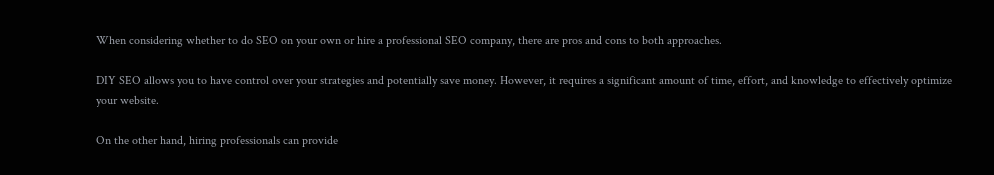When considering whether to do SEO on your own or hire a professional SEO company, there are pros and cons to both approaches.

DIY SEO allows you to have control over your strategies and potentially save money. However, it requires a significant amount of time, effort, and knowledge to effectively optimize your website.

On the other hand, hiring professionals can provide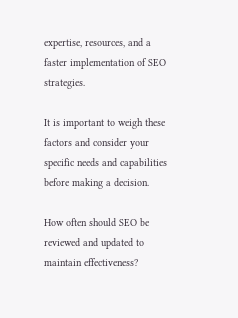expertise, resources, and a faster implementation of SEO strategies.

It is important to weigh these factors and consider your specific needs and capabilities before making a decision.

How often should SEO be reviewed and updated to maintain effectiveness?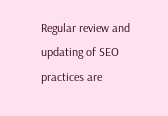Regular review and updating of SEO practices are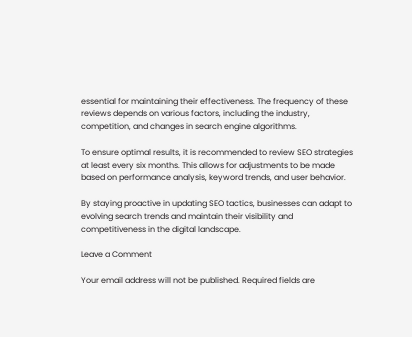essential for maintaining their effectiveness. The frequency of these reviews depends on various factors, including the industry, competition, and changes in search engine algorithms.

To ensure optimal results, it is recommended to review SEO strategies at least every six months. This allows for adjustments to be made based on performance analysis, keyword trends, and user behavior.

By staying proactive in updating SEO tactics, businesses can adapt to evolving search trends and maintain their visibility and competitiveness in the digital landscape.

Leave a Comment

Your email address will not be published. Required fields are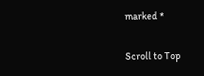marked *

Scroll to Top